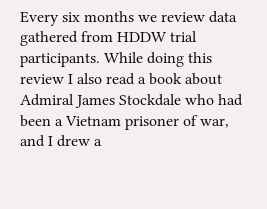Every six months we review data gathered from HDDW trial participants. While doing this review I also read a book about Admiral James Stockdale who had been a Vietnam prisoner of war, and I drew a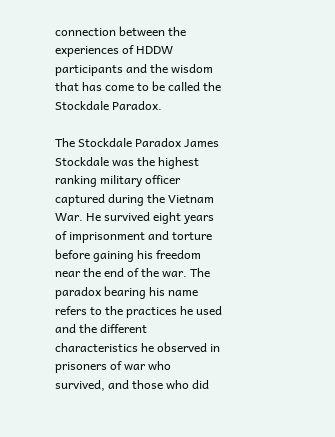connection between the experiences of HDDW participants and the wisdom that has come to be called the Stockdale Paradox.

The Stockdale Paradox James Stockdale was the highest ranking military officer captured during the Vietnam War. He survived eight years of imprisonment and torture before gaining his freedom near the end of the war. The paradox bearing his name refers to the practices he used and the different characteristics he observed in prisoners of war who survived, and those who did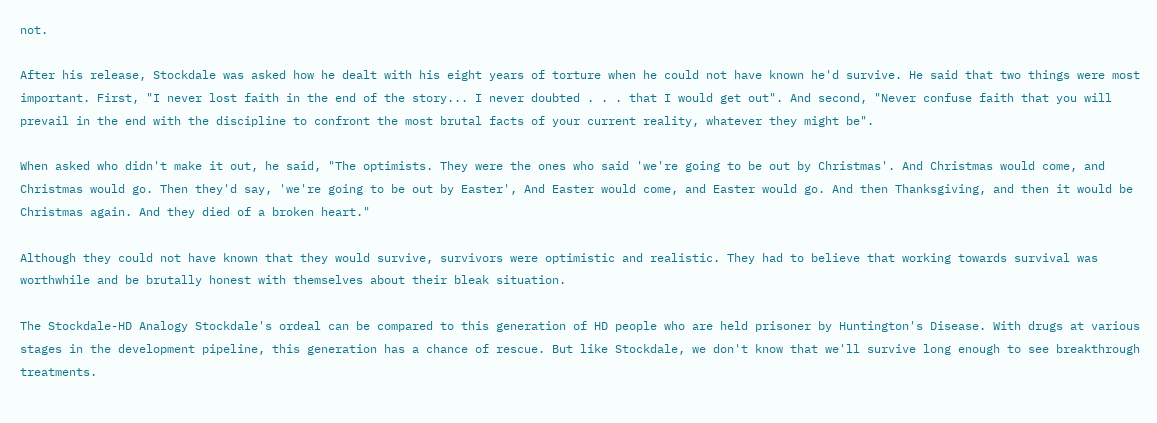not.

After his release, Stockdale was asked how he dealt with his eight years of torture when he could not have known he'd survive. He said that two things were most important. First, "I never lost faith in the end of the story... I never doubted . . . that I would get out". And second, "Never confuse faith that you will prevail in the end with the discipline to confront the most brutal facts of your current reality, whatever they might be".

When asked who didn't make it out, he said, "The optimists. They were the ones who said 'we're going to be out by Christmas'. And Christmas would come, and Christmas would go. Then they'd say, 'we're going to be out by Easter', And Easter would come, and Easter would go. And then Thanksgiving, and then it would be Christmas again. And they died of a broken heart."

Although they could not have known that they would survive, survivors were optimistic and realistic. They had to believe that working towards survival was worthwhile and be brutally honest with themselves about their bleak situation.

The Stockdale-HD Analogy Stockdale's ordeal can be compared to this generation of HD people who are held prisoner by Huntington's Disease. With drugs at various stages in the development pipeline, this generation has a chance of rescue. But like Stockdale, we don't know that we'll survive long enough to see breakthrough treatments.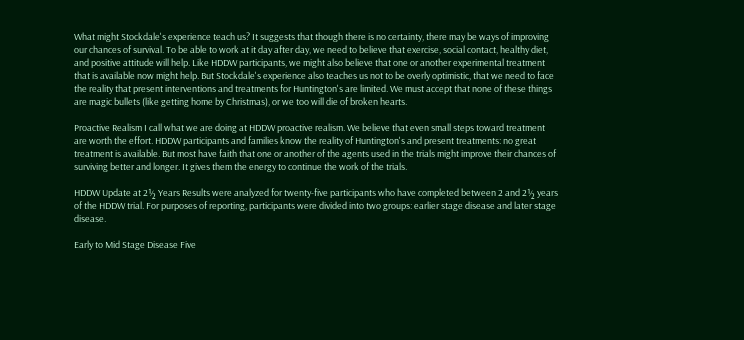What might Stockdale's experience teach us? It suggests that though there is no certainty, there may be ways of improving our chances of survival. To be able to work at it day after day, we need to believe that exercise, social contact, healthy diet, and positive attitude will help. Like HDDW participants, we might also believe that one or another experimental treatment that is available now might help. But Stockdale's experience also teaches us not to be overly optimistic, that we need to face the reality that present interventions and treatments for Huntington's are limited. We must accept that none of these things are magic bullets (like getting home by Christmas), or we too will die of broken hearts.

Proactive Realism I call what we are doing at HDDW proactive realism. We believe that even small steps toward treatment are worth the effort. HDDW participants and families know the reality of Huntington's and present treatments: no great treatment is available. But most have faith that one or another of the agents used in the trials might improve their chances of surviving better and longer. It gives them the energy to continue the work of the trials.

HDDW Update at 2½ Years Results were analyzed for twenty-five participants who have completed between 2 and 2½ years of the HDDW trial. For purposes of reporting, participants were divided into two groups: earlier stage disease and later stage disease.

Early to Mid Stage Disease Five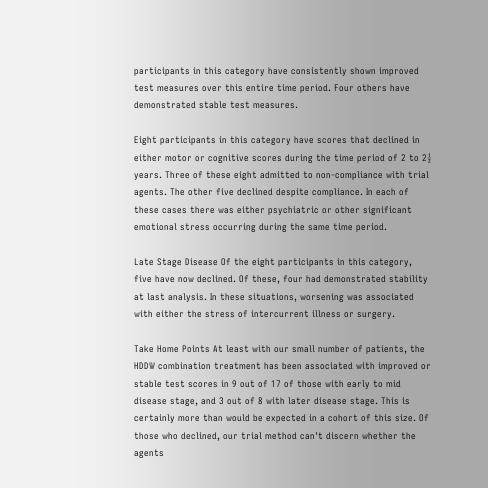participants in this category have consistently shown improved test measures over this entire time period. Four others have demonstrated stable test measures.

Eight participants in this category have scores that declined in either motor or cognitive scores during the time period of 2 to 2½ years. Three of these eight admitted to non-compliance with trial agents. The other five declined despite compliance. In each of these cases there was either psychiatric or other significant emotional stress occurring during the same time period.

Late Stage Disease Of the eight participants in this category, five have now declined. Of these, four had demonstrated stability at last analysis. In these situations, worsening was associated with either the stress of intercurrent illness or surgery.

Take Home Points At least with our small number of patients, the HDDW combination treatment has been associated with improved or stable test scores in 9 out of 17 of those with early to mid disease stage, and 3 out of 8 with later disease stage. This is certainly more than would be expected in a cohort of this size. Of those who declined, our trial method can't discern whether the agents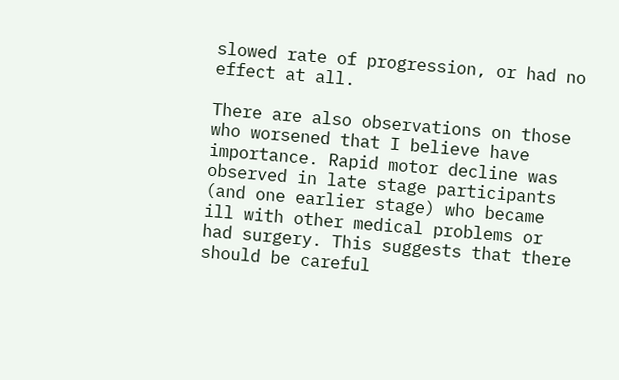slowed rate of progression, or had no effect at all.

There are also observations on those who worsened that I believe have importance. Rapid motor decline was observed in late stage participants (and one earlier stage) who became ill with other medical problems or had surgery. This suggests that there should be careful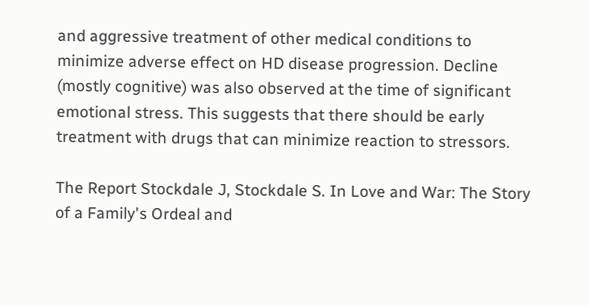and aggressive treatment of other medical conditions to minimize adverse effect on HD disease progression. Decline (mostly cognitive) was also observed at the time of significant emotional stress. This suggests that there should be early treatment with drugs that can minimize reaction to stressors.

The Report Stockdale J, Stockdale S. In Love and War: The Story of a Family's Ordeal and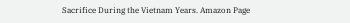Sacrifice During the Vietnam Years. Amazon Page